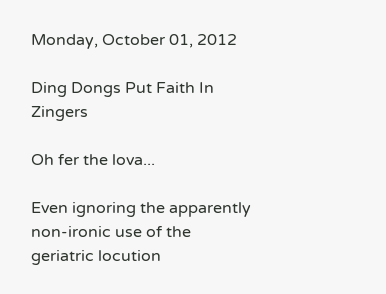Monday, October 01, 2012

Ding Dongs Put Faith In Zingers

Oh fer the lova...

Even ignoring the apparently non-ironic use of the geriatric locution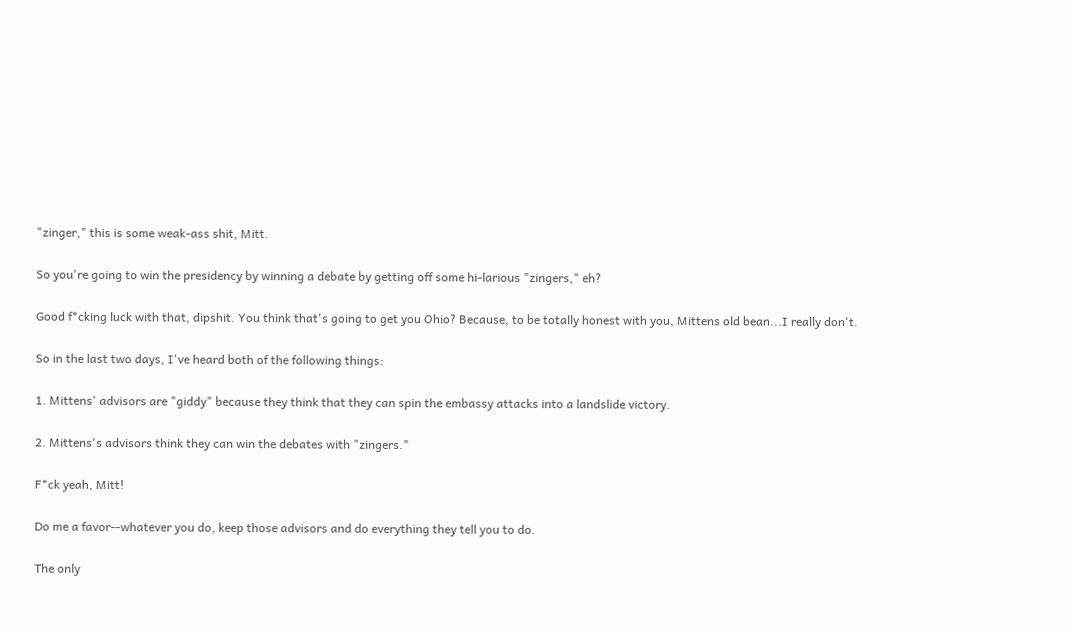"zinger," this is some weak-ass shit, Mitt.

So you're going to win the presidency by winning a debate by getting off some hi-larious "zingers," eh?

Good f*cking luck with that, dipshit. You think that's going to get you Ohio? Because, to be totally honest with you, Mittens old bean...I really don't.

So in the last two days, I've heard both of the following things:

1. Mittens' advisors are "giddy" because they think that they can spin the embassy attacks into a landslide victory.

2. Mittens's advisors think they can win the debates with "zingers."

F*ck yeah, Mitt!

Do me a favor--whatever you do, keep those advisors and do everything they tell you to do.

The only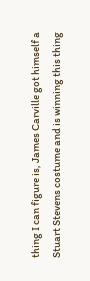thing I can figure is, James Carville got himself a Stuart Stevens costume and is winning this thing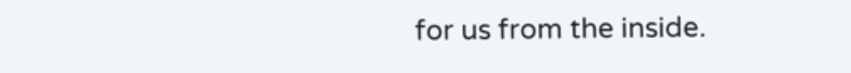for us from the inside.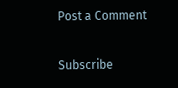Post a Comment

Subscribe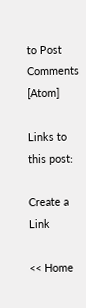to Post Comments [Atom]

Links to this post:

Create a Link

<< Home